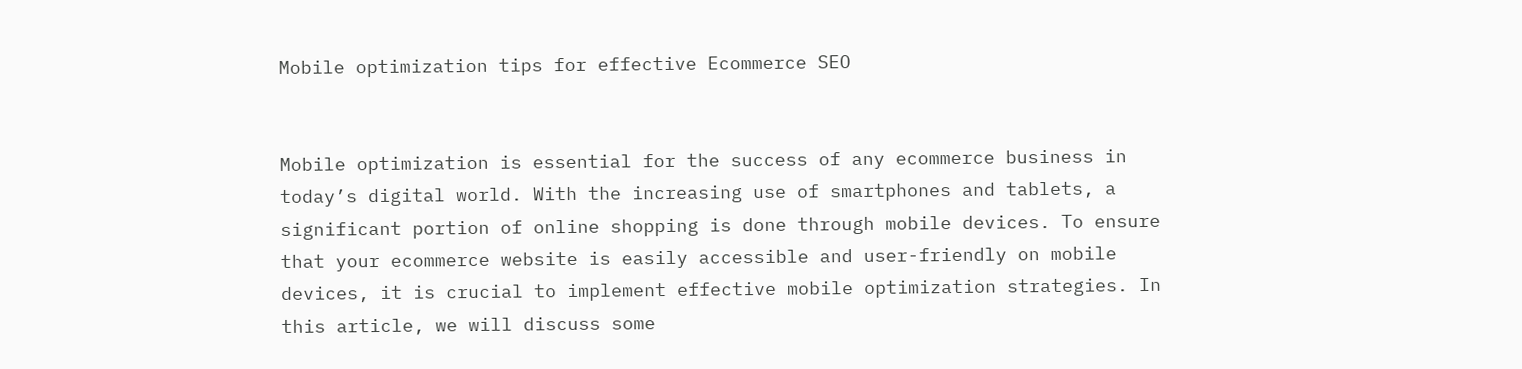Mobile optimization tips for effective Ecommerce SEO


Mobile optimization is essential for the success of any ecommerce business in today’s digital world. With the increasing use of smartphones and tablets, a significant portion of online shopping is done through mobile devices. To ensure that your ecommerce website is easily accessible and user-friendly on mobile devices, it is crucial to implement effective mobile optimization strategies. In this article, we will discuss some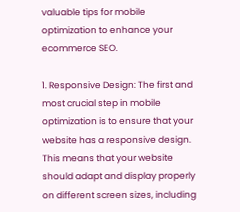valuable tips for mobile optimization to enhance your ecommerce SEO.

1. Responsive Design: The first and most crucial step in mobile optimization is to ensure that your website has a responsive design. This means that your website should adapt and display properly on different screen sizes, including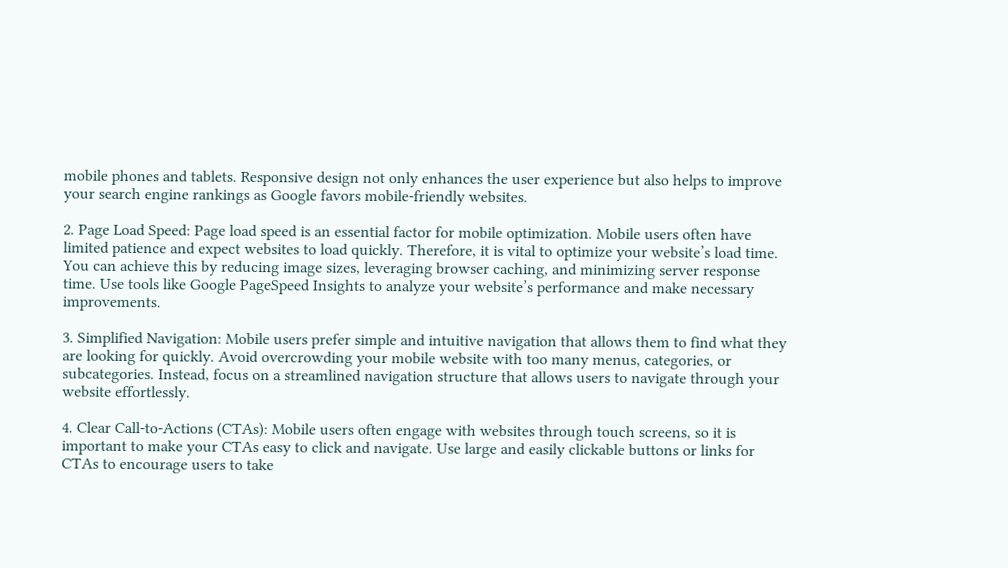mobile phones and tablets. Responsive design not only enhances the user experience but also helps to improve your search engine rankings as Google favors mobile-friendly websites.

2. Page Load Speed: Page load speed is an essential factor for mobile optimization. Mobile users often have limited patience and expect websites to load quickly. Therefore, it is vital to optimize your website’s load time. You can achieve this by reducing image sizes, leveraging browser caching, and minimizing server response time. Use tools like Google PageSpeed Insights to analyze your website’s performance and make necessary improvements.

3. Simplified Navigation: Mobile users prefer simple and intuitive navigation that allows them to find what they are looking for quickly. Avoid overcrowding your mobile website with too many menus, categories, or subcategories. Instead, focus on a streamlined navigation structure that allows users to navigate through your website effortlessly.

4. Clear Call-to-Actions (CTAs): Mobile users often engage with websites through touch screens, so it is important to make your CTAs easy to click and navigate. Use large and easily clickable buttons or links for CTAs to encourage users to take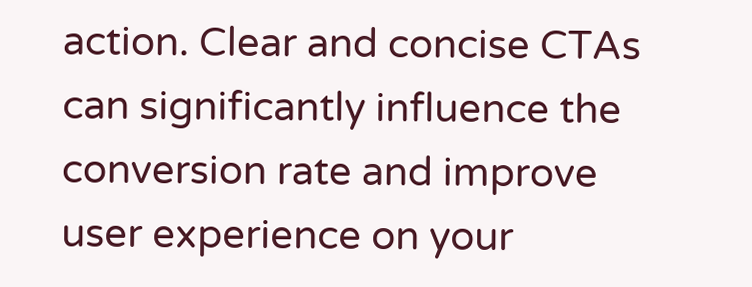action. Clear and concise CTAs can significantly influence the conversion rate and improve user experience on your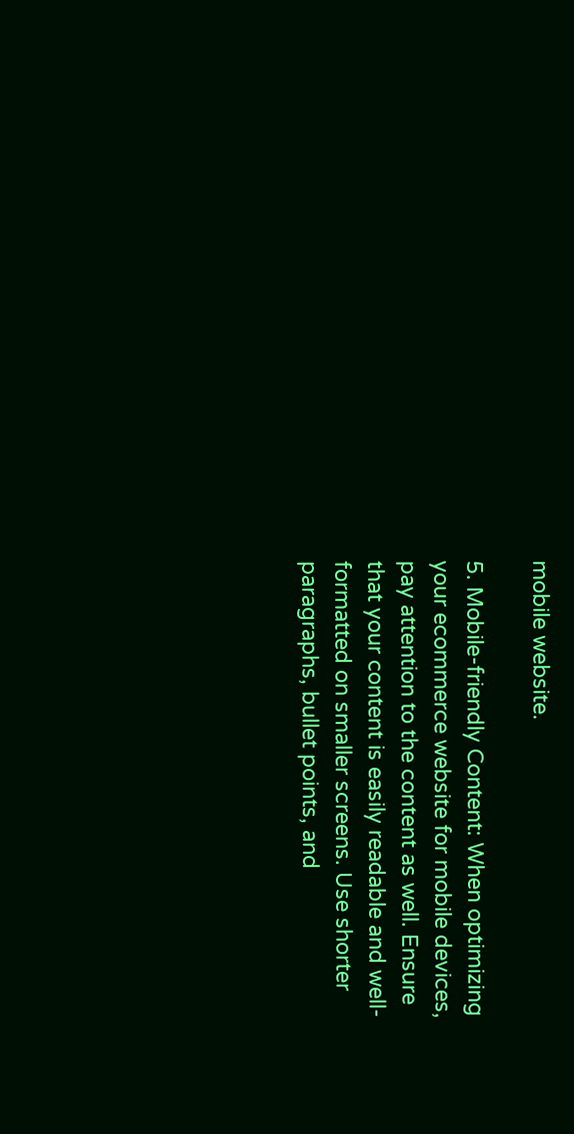mobile website.

5. Mobile-friendly Content: When optimizing your ecommerce website for mobile devices, pay attention to the content as well. Ensure that your content is easily readable and well-formatted on smaller screens. Use shorter paragraphs, bullet points, and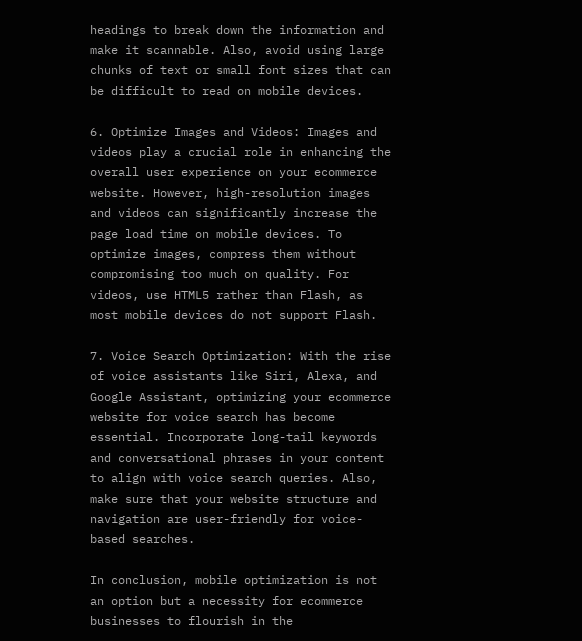headings to break down the information and make it scannable. Also, avoid using large chunks of text or small font sizes that can be difficult to read on mobile devices.

6. Optimize Images and Videos: Images and videos play a crucial role in enhancing the overall user experience on your ecommerce website. However, high-resolution images and videos can significantly increase the page load time on mobile devices. To optimize images, compress them without compromising too much on quality. For videos, use HTML5 rather than Flash, as most mobile devices do not support Flash.

7. Voice Search Optimization: With the rise of voice assistants like Siri, Alexa, and Google Assistant, optimizing your ecommerce website for voice search has become essential. Incorporate long-tail keywords and conversational phrases in your content to align with voice search queries. Also, make sure that your website structure and navigation are user-friendly for voice-based searches.

In conclusion, mobile optimization is not an option but a necessity for ecommerce businesses to flourish in the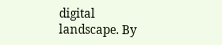digital landscape. By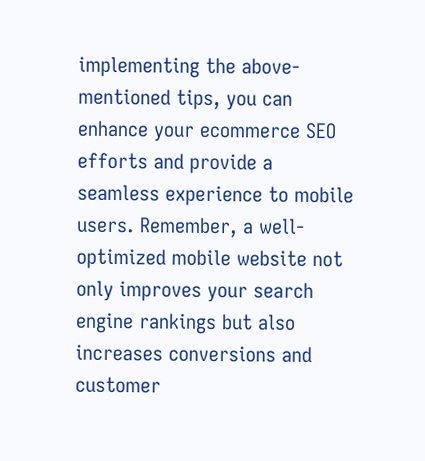implementing the above-mentioned tips, you can enhance your ecommerce SEO efforts and provide a seamless experience to mobile users. Remember, a well-optimized mobile website not only improves your search engine rankings but also increases conversions and customer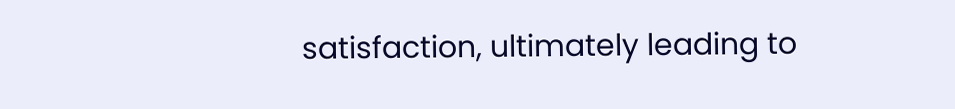satisfaction, ultimately leading to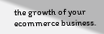the growth of your ecommerce business.